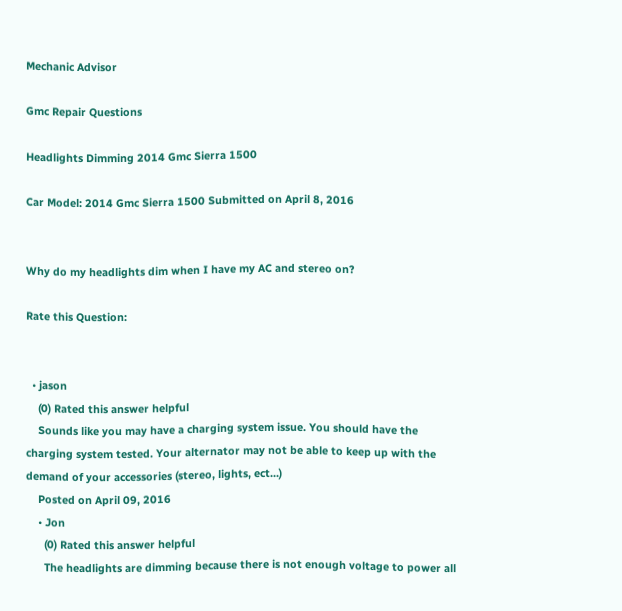Mechanic Advisor

Gmc Repair Questions

Headlights Dimming 2014 Gmc Sierra 1500

Car Model: 2014 Gmc Sierra 1500 Submitted on April 8, 2016


Why do my headlights dim when I have my AC and stereo on?

Rate this Question:


  • jason
    (0) Rated this answer helpful
    Sounds like you may have a charging system issue. You should have the charging system tested. Your alternator may not be able to keep up with the demand of your accessories (stereo, lights, ect...)
    Posted on April 09, 2016
    • Jon
      (0) Rated this answer helpful
      The headlights are dimming because there is not enough voltage to power all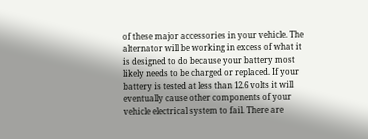of these major accessories in your vehicle. The alternator will be working in excess of what it is designed to do because your battery most likely needs to be charged or replaced. If your battery is tested at less than 12.6 volts it will eventually cause other components of your vehicle electrical system to fail. There are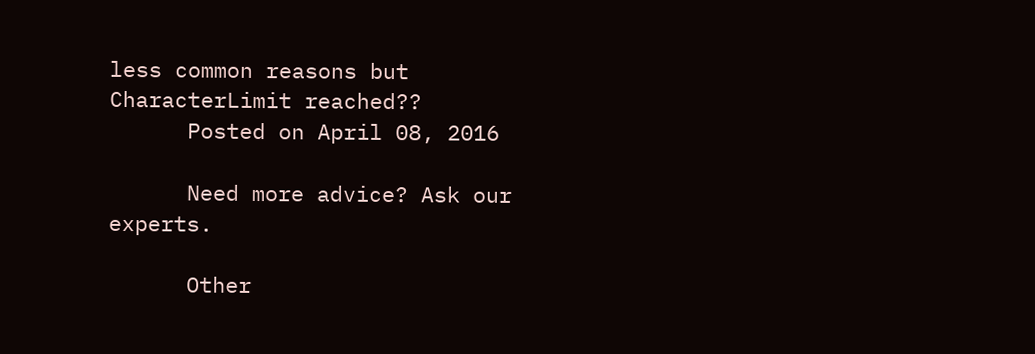less common reasons but CharacterLimit reached??
      Posted on April 08, 2016

      Need more advice? Ask our experts.

      Other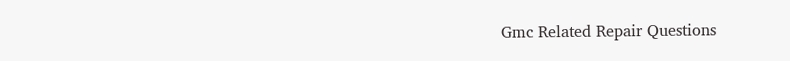Gmc Related Repair Questions